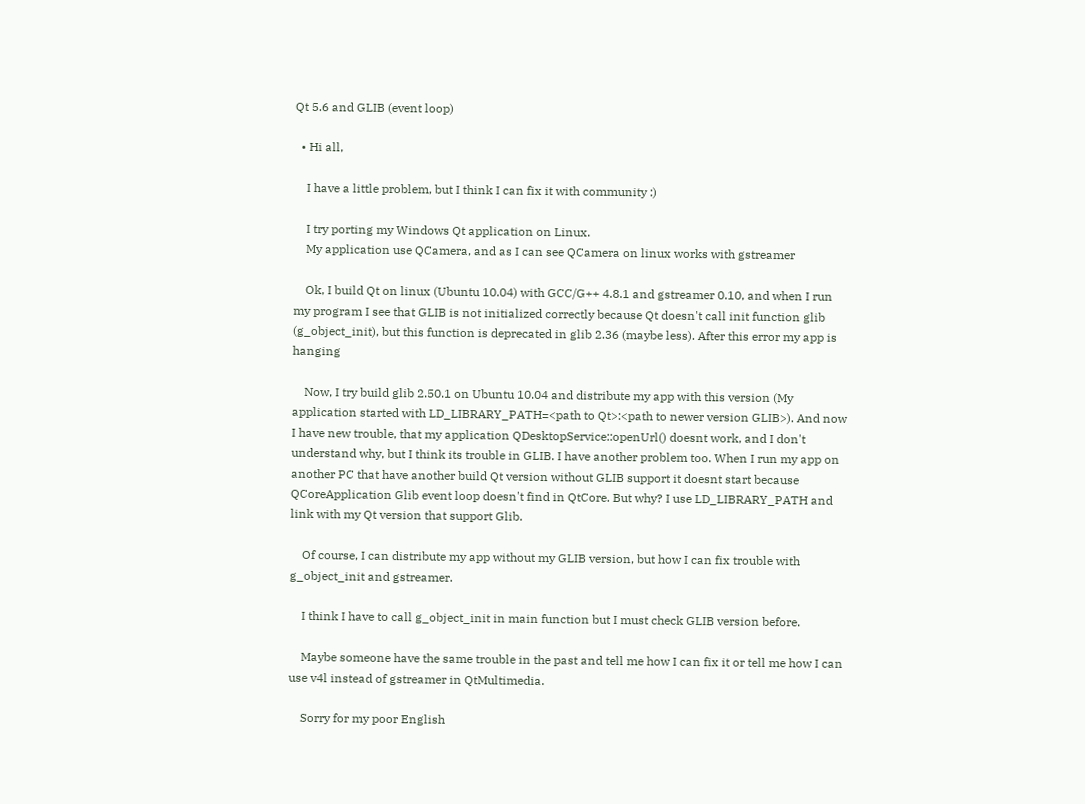Qt 5.6 and GLIB (event loop)

  • Hi all,

    I have a little problem, but I think I can fix it with community :)

    I try porting my Windows Qt application on Linux.
    My application use QCamera, and as I can see QCamera on linux works with gstreamer

    Ok, I build Qt on linux (Ubuntu 10.04) with GCC/G++ 4.8.1 and gstreamer 0.10, and when I run my program I see that GLIB is not initialized correctly because Qt doesn't call init function glib (g_object_init), but this function is deprecated in glib 2.36 (maybe less). After this error my app is hanging

    Now, I try build glib 2.50.1 on Ubuntu 10.04 and distribute my app with this version (My application started with LD_LIBRARY_PATH=<path to Qt>:<path to newer version GLIB>). And now I have new trouble, that my application QDesktopService::openUrl() doesnt work, and I don't understand why, but I think its trouble in GLIB. I have another problem too. When I run my app on another PC that have another build Qt version without GLIB support it doesnt start because QCoreApplication Glib event loop doesn't find in QtCore. But why? I use LD_LIBRARY_PATH and link with my Qt version that support Glib.

    Of course, I can distribute my app without my GLIB version, but how I can fix trouble with g_object_init and gstreamer.

    I think I have to call g_object_init in main function but I must check GLIB version before.

    Maybe someone have the same trouble in the past and tell me how I can fix it or tell me how I can use v4l instead of gstreamer in QtMultimedia.

    Sorry for my poor English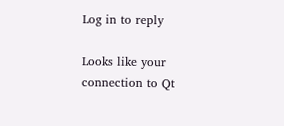Log in to reply

Looks like your connection to Qt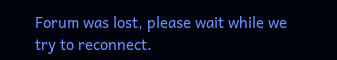Forum was lost, please wait while we try to reconnect.